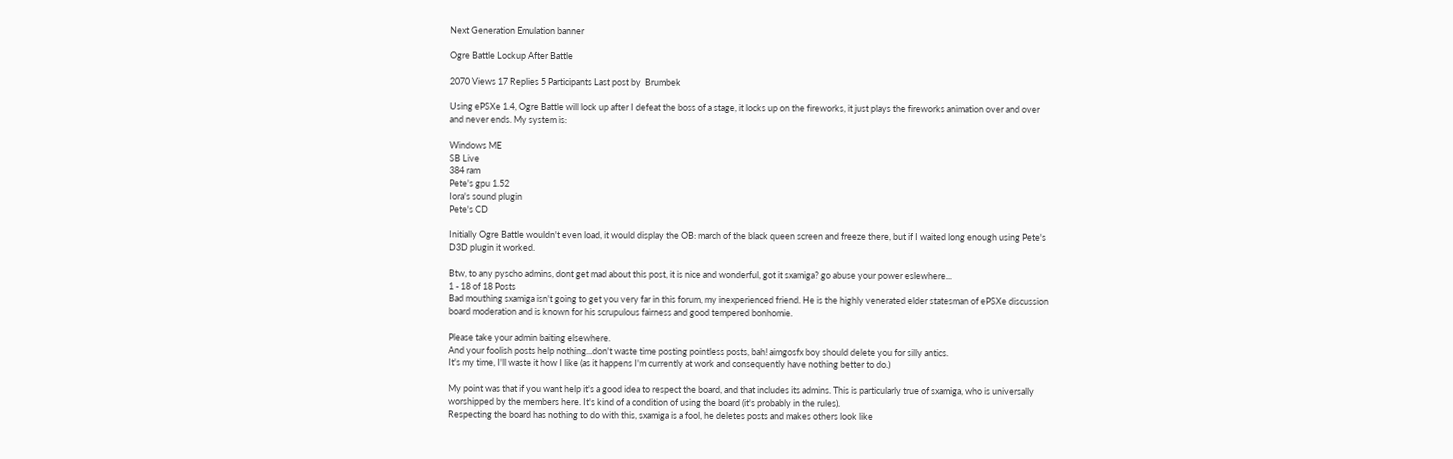Next Generation Emulation banner

Ogre Battle Lockup After Battle

2070 Views 17 Replies 5 Participants Last post by  Brumbek

Using ePSXe 1.4, Ogre Battle will lock up after I defeat the boss of a stage, it locks up on the fireworks, it just plays the fireworks animation over and over and never ends. My system is:

Windows ME
SB Live
384 ram
Pete's gpu 1.52
Iora's sound plugin
Pete's CD

Initially Ogre Battle wouldn't even load, it would display the OB: march of the black queen screen and freeze there, but if I waited long enough using Pete's D3D plugin it worked.

Btw, to any pyscho admins, dont get mad about this post, it is nice and wonderful, got it sxamiga? go abuse your power eslewhere...
1 - 18 of 18 Posts
Bad mouthing sxamiga isn't going to get you very far in this forum, my inexperienced friend. He is the highly venerated elder statesman of ePSXe discussion board moderation and is known for his scrupulous fairness and good tempered bonhomie.

Please take your admin baiting elsewhere.
And your foolish posts help nothing...don't waste time posting pointless posts, bah! aimgosfx boy should delete you for silly antics.
It's my time, I'll waste it how I like (as it happens I'm currently at work and consequently have nothing better to do.)

My point was that if you want help it's a good idea to respect the board, and that includes its admins. This is particularly true of sxamiga, who is universally worshipped by the members here. It's kind of a condition of using the board (it's probably in the rules).
Respecting the board has nothing to do with this, sxamiga is a fool, he deletes posts and makes others look like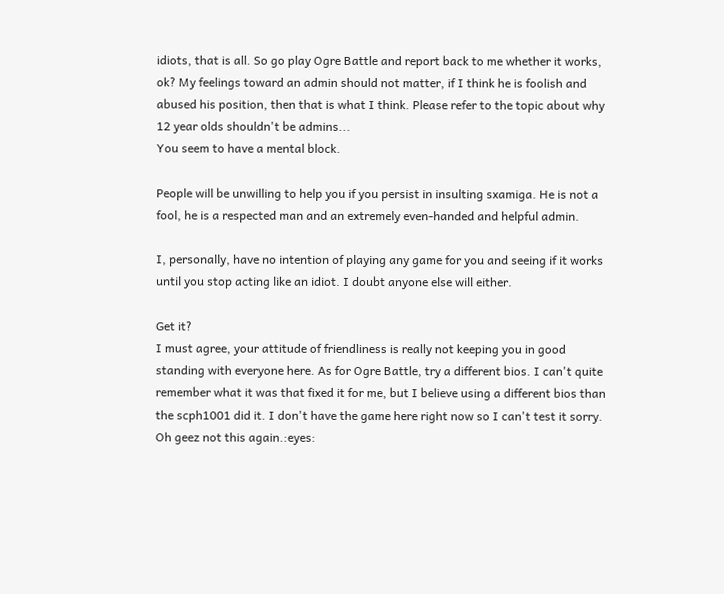idiots, that is all. So go play Ogre Battle and report back to me whether it works, ok? My feelings toward an admin should not matter, if I think he is foolish and abused his position, then that is what I think. Please refer to the topic about why 12 year olds shouldn't be admins...
You seem to have a mental block.

People will be unwilling to help you if you persist in insulting sxamiga. He is not a fool, he is a respected man and an extremely even-handed and helpful admin.

I, personally, have no intention of playing any game for you and seeing if it works until you stop acting like an idiot. I doubt anyone else will either.

Get it?
I must agree, your attitude of friendliness is really not keeping you in good standing with everyone here. As for Ogre Battle, try a different bios. I can't quite remember what it was that fixed it for me, but I believe using a different bios than the scph1001 did it. I don't have the game here right now so I can't test it sorry.
Oh geez not this again.:eyes: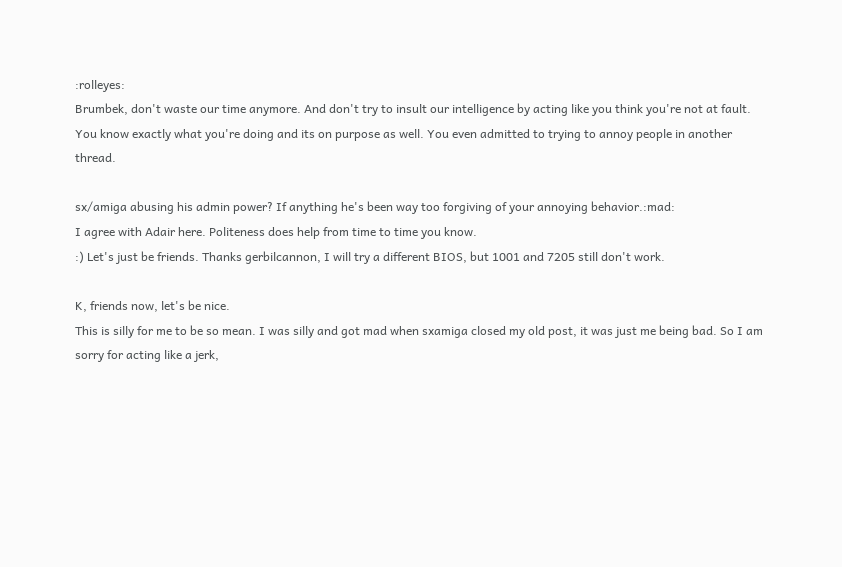:rolleyes:
Brumbek, don't waste our time anymore. And don't try to insult our intelligence by acting like you think you're not at fault. You know exactly what you're doing and its on purpose as well. You even admitted to trying to annoy people in another thread.

sx/amiga abusing his admin power? If anything he's been way too forgiving of your annoying behavior.:mad:
I agree with Adair here. Politeness does help from time to time you know.
:) Let's just be friends. Thanks gerbilcannon, I will try a different BIOS, but 1001 and 7205 still don't work.

K, friends now, let's be nice.
This is silly for me to be so mean. I was silly and got mad when sxamiga closed my old post, it was just me being bad. So I am sorry for acting like a jerk,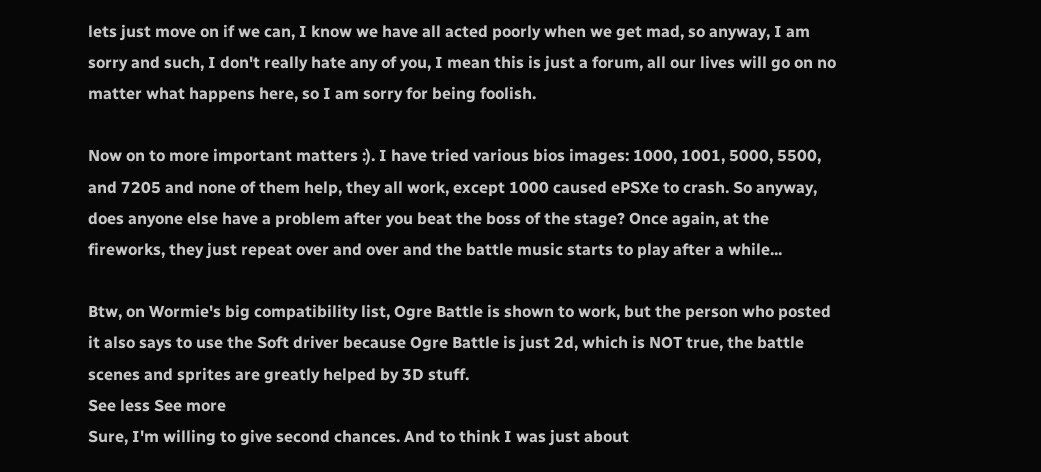lets just move on if we can, I know we have all acted poorly when we get mad, so anyway, I am sorry and such, I don't really hate any of you, I mean this is just a forum, all our lives will go on no matter what happens here, so I am sorry for being foolish.

Now on to more important matters :). I have tried various bios images: 1000, 1001, 5000, 5500, and 7205 and none of them help, they all work, except 1000 caused ePSXe to crash. So anyway, does anyone else have a problem after you beat the boss of the stage? Once again, at the fireworks, they just repeat over and over and the battle music starts to play after a while...

Btw, on Wormie's big compatibility list, Ogre Battle is shown to work, but the person who posted it also says to use the Soft driver because Ogre Battle is just 2d, which is NOT true, the battle scenes and sprites are greatly helped by 3D stuff.
See less See more
Sure, I'm willing to give second chances. And to think I was just about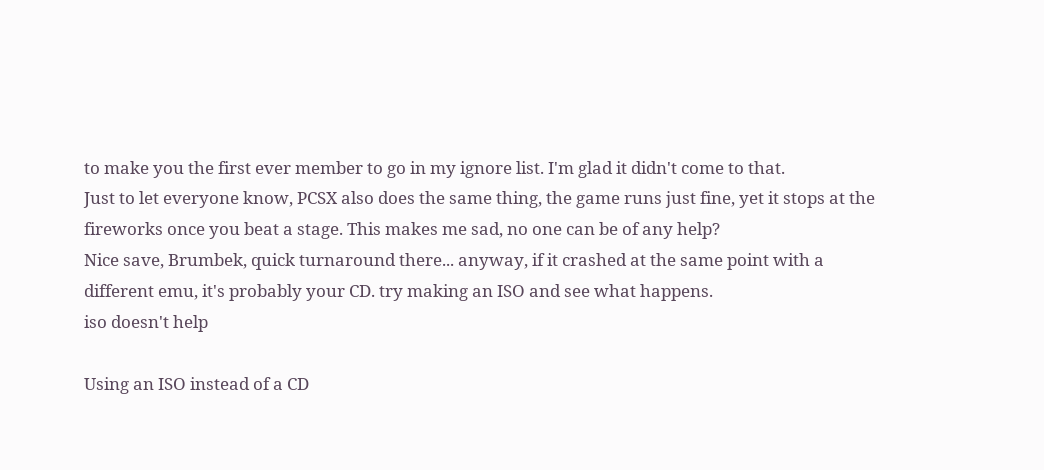to make you the first ever member to go in my ignore list. I'm glad it didn't come to that.
Just to let everyone know, PCSX also does the same thing, the game runs just fine, yet it stops at the fireworks once you beat a stage. This makes me sad, no one can be of any help?
Nice save, Brumbek, quick turnaround there... anyway, if it crashed at the same point with a different emu, it's probably your CD. try making an ISO and see what happens.
iso doesn't help

Using an ISO instead of a CD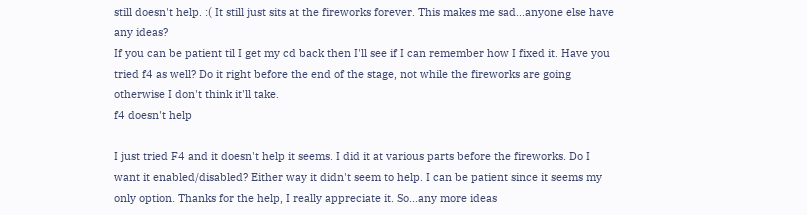still doesn't help. :( It still just sits at the fireworks forever. This makes me sad...anyone else have any ideas?
If you can be patient til I get my cd back then I'll see if I can remember how I fixed it. Have you tried f4 as well? Do it right before the end of the stage, not while the fireworks are going otherwise I don't think it'll take.
f4 doesn't help

I just tried F4 and it doesn't help it seems. I did it at various parts before the fireworks. Do I want it enabled/disabled? Either way it didn't seem to help. I can be patient since it seems my only option. Thanks for the help, I really appreciate it. So...any more ideas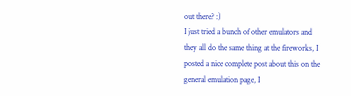out there? :)
I just tried a bunch of other emulators and they all do the same thing at the fireworks, I posted a nice complete post about this on the general emulation page, I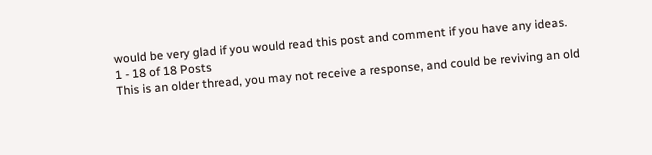would be very glad if you would read this post and comment if you have any ideas.
1 - 18 of 18 Posts
This is an older thread, you may not receive a response, and could be reviving an old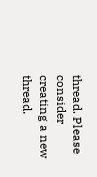thread. Please consider creating a new thread.